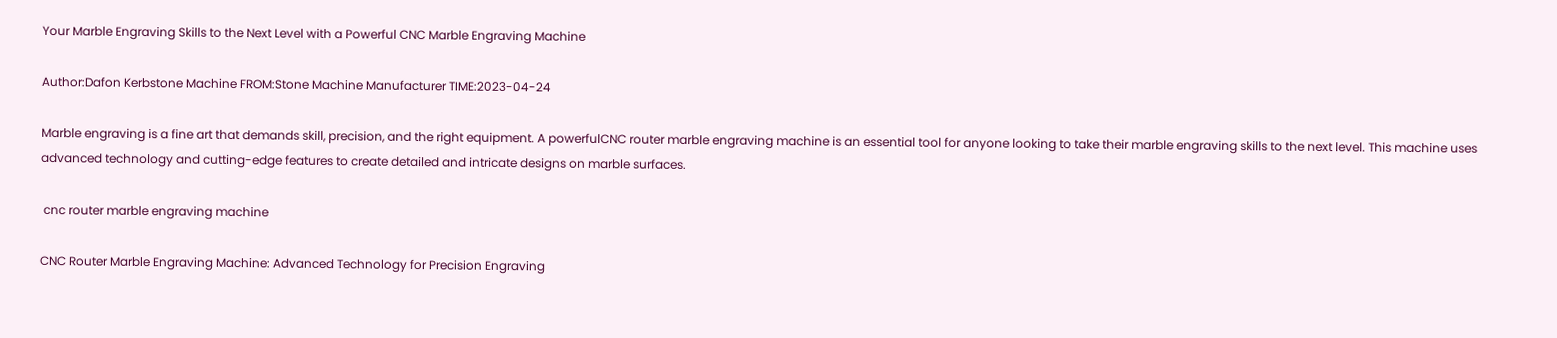Your Marble Engraving Skills to the Next Level with a Powerful CNC Marble Engraving Machine

Author:Dafon Kerbstone Machine FROM:Stone Machine Manufacturer TIME:2023-04-24

Marble engraving is a fine art that demands skill, precision, and the right equipment. A powerfulCNC router marble engraving machine is an essential tool for anyone looking to take their marble engraving skills to the next level. This machine uses advanced technology and cutting-edge features to create detailed and intricate designs on marble surfaces.

 cnc router marble engraving machine

CNC Router Marble Engraving Machine: Advanced Technology for Precision Engraving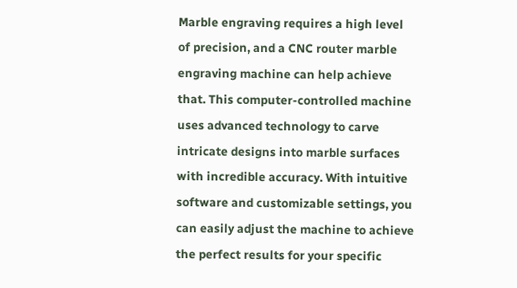Marble engraving requires a high level of precision, and a CNC router marble engraving machine can help achieve that. This computer-controlled machine uses advanced technology to carve intricate designs into marble surfaces with incredible accuracy. With intuitive software and customizable settings, you can easily adjust the machine to achieve the perfect results for your specific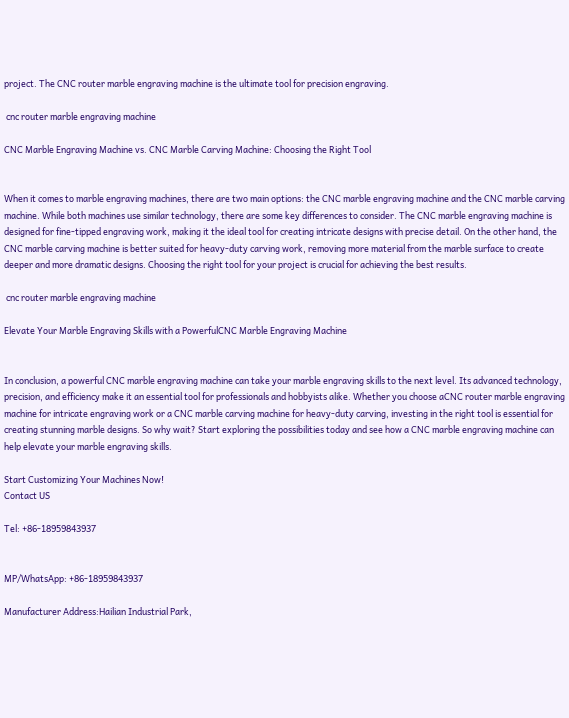project. The CNC router marble engraving machine is the ultimate tool for precision engraving.

 cnc router marble engraving machine

CNC Marble Engraving Machine vs. CNC Marble Carving Machine: Choosing the Right Tool


When it comes to marble engraving machines, there are two main options: the CNC marble engraving machine and the CNC marble carving machine. While both machines use similar technology, there are some key differences to consider. The CNC marble engraving machine is designed for fine-tipped engraving work, making it the ideal tool for creating intricate designs with precise detail. On the other hand, the CNC marble carving machine is better suited for heavy-duty carving work, removing more material from the marble surface to create deeper and more dramatic designs. Choosing the right tool for your project is crucial for achieving the best results.

 cnc router marble engraving machine

Elevate Your Marble Engraving Skills with a PowerfulCNC Marble Engraving Machine


In conclusion, a powerful CNC marble engraving machine can take your marble engraving skills to the next level. Its advanced technology, precision, and efficiency make it an essential tool for professionals and hobbyists alike. Whether you choose aCNC router marble engraving machine for intricate engraving work or a CNC marble carving machine for heavy-duty carving, investing in the right tool is essential for creating stunning marble designs. So why wait? Start exploring the possibilities today and see how a CNC marble engraving machine can help elevate your marble engraving skills.

Start Customizing Your Machines Now!
Contact US

Tel: +86-18959843937


MP/WhatsApp: +86-18959843937

Manufacturer Address:Hailian Industrial Park,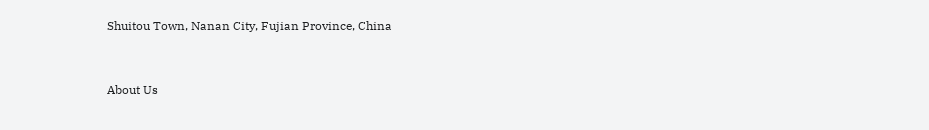Shuitou Town, Nanan City, Fujian Province, China


About Us